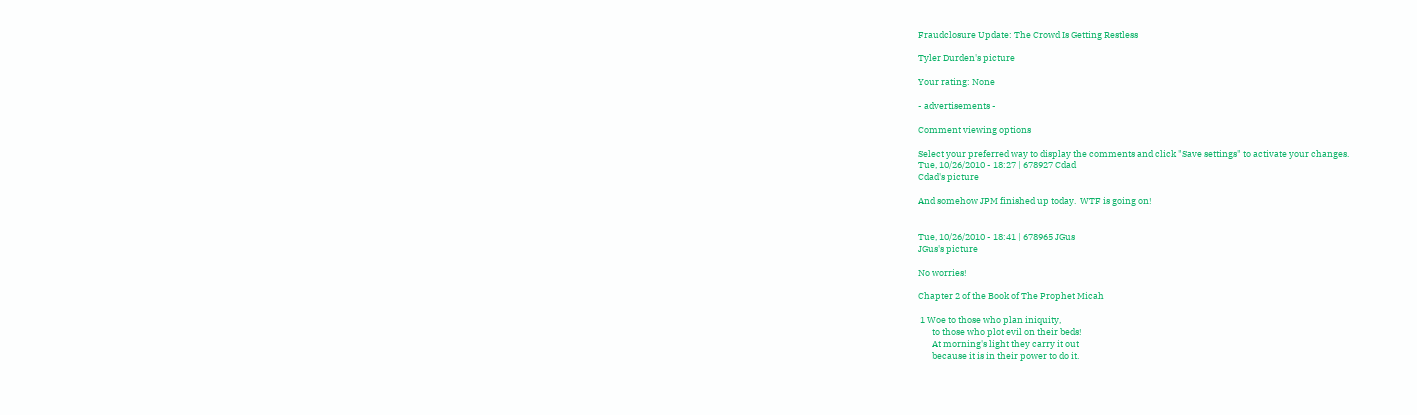Fraudclosure Update: The Crowd Is Getting Restless

Tyler Durden's picture

Your rating: None

- advertisements -

Comment viewing options

Select your preferred way to display the comments and click "Save settings" to activate your changes.
Tue, 10/26/2010 - 18:27 | 678927 Cdad
Cdad's picture

And somehow JPM finished up today.  WTF is going on!


Tue, 10/26/2010 - 18:41 | 678965 JGus
JGus's picture

No worries!

Chapter 2 of the Book of The Prophet Micah

 1 Woe to those who plan iniquity,
       to those who plot evil on their beds!
       At morning's light they carry it out
       because it is in their power to do it.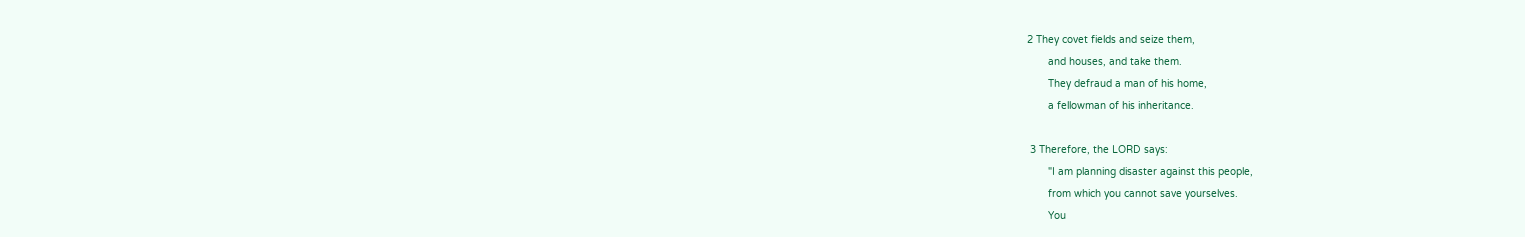2 They covet fields and seize them,
       and houses, and take them.
       They defraud a man of his home,
       a fellowman of his inheritance.

 3 Therefore, the LORD says:
       "I am planning disaster against this people,
       from which you cannot save yourselves.
       You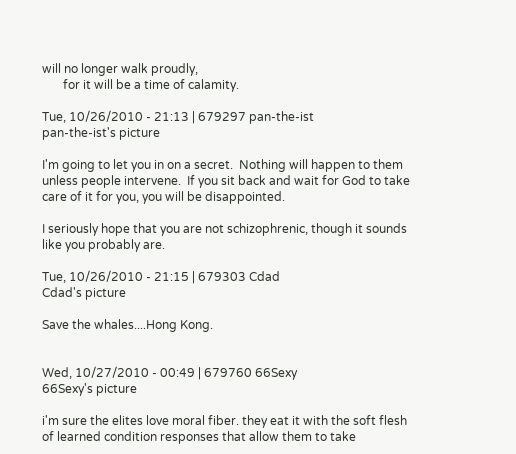will no longer walk proudly,
       for it will be a time of calamity.

Tue, 10/26/2010 - 21:13 | 679297 pan-the-ist
pan-the-ist's picture

I'm going to let you in on a secret.  Nothing will happen to them unless people intervene.  If you sit back and wait for God to take care of it for you, you will be disappointed.

I seriously hope that you are not schizophrenic, though it sounds like you probably are.

Tue, 10/26/2010 - 21:15 | 679303 Cdad
Cdad's picture

Save the whales....Hong Kong.


Wed, 10/27/2010 - 00:49 | 679760 66Sexy
66Sexy's picture

i'm sure the elites love moral fiber. they eat it with the soft flesh of learned condition responses that allow them to take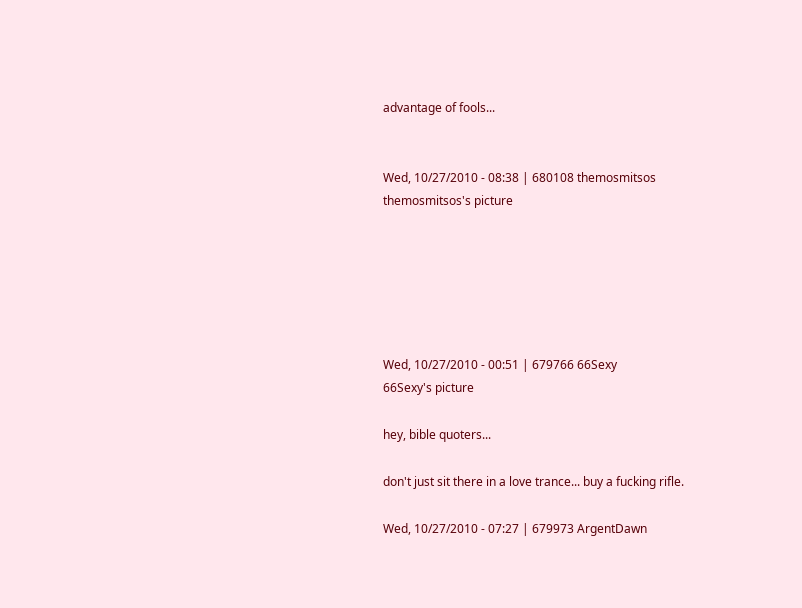advantage of fools...


Wed, 10/27/2010 - 08:38 | 680108 themosmitsos
themosmitsos's picture






Wed, 10/27/2010 - 00:51 | 679766 66Sexy
66Sexy's picture

hey, bible quoters...

don't just sit there in a love trance... buy a fucking rifle.

Wed, 10/27/2010 - 07:27 | 679973 ArgentDawn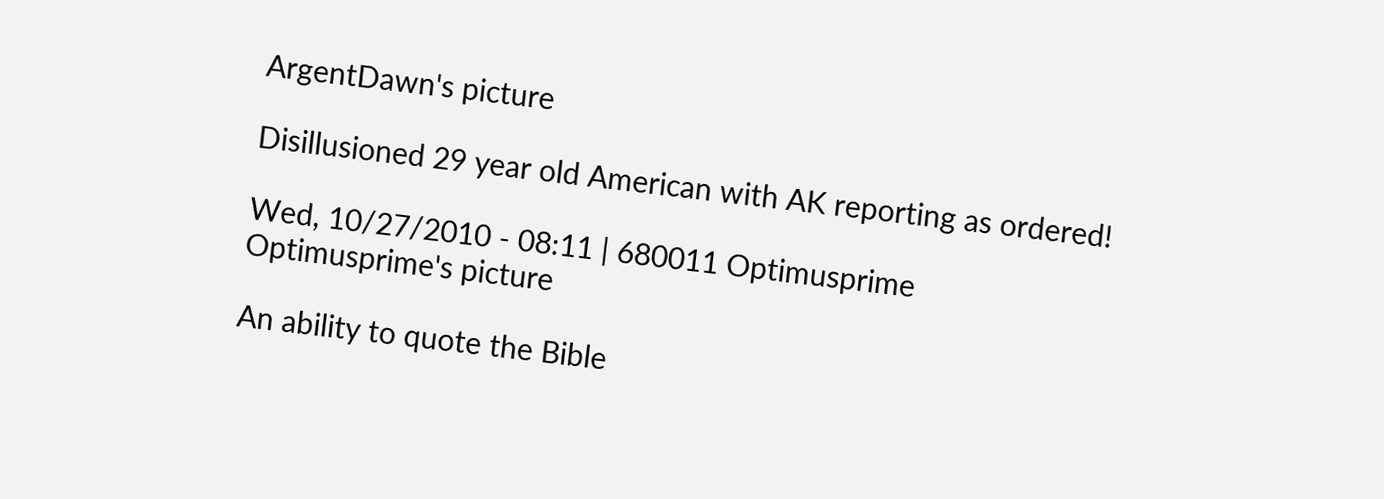ArgentDawn's picture

Disillusioned 29 year old American with AK reporting as ordered!

Wed, 10/27/2010 - 08:11 | 680011 Optimusprime
Optimusprime's picture

An ability to quote the Bible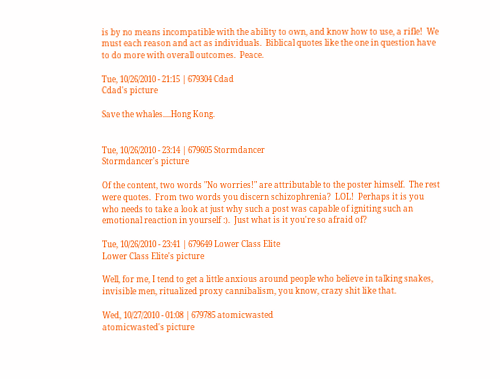is by no means incompatible with the ability to own, and know how to use, a rifle!  We must each reason and act as individuals.  Biblical quotes like the one in question have to do more with overall outcomes.  Peace.

Tue, 10/26/2010 - 21:15 | 679304 Cdad
Cdad's picture

Save the whales....Hong Kong.


Tue, 10/26/2010 - 23:14 | 679605 Stormdancer
Stormdancer's picture

Of the content, two words "No worries!" are attributable to the poster himself.  The rest were quotes.  From two words you discern schizophrenia?  LOL!  Perhaps it is you who needs to take a look at just why such a post was capable of igniting such an emotional reaction in yourself :).  Just what is it you're so afraid of?

Tue, 10/26/2010 - 23:41 | 679649 Lower Class Elite
Lower Class Elite's picture

Well, for me, I tend to get a little anxious around people who believe in talking snakes, invisible men, ritualized proxy cannibalism, you know, crazy shit like that.

Wed, 10/27/2010 - 01:08 | 679785 atomicwasted
atomicwasted's picture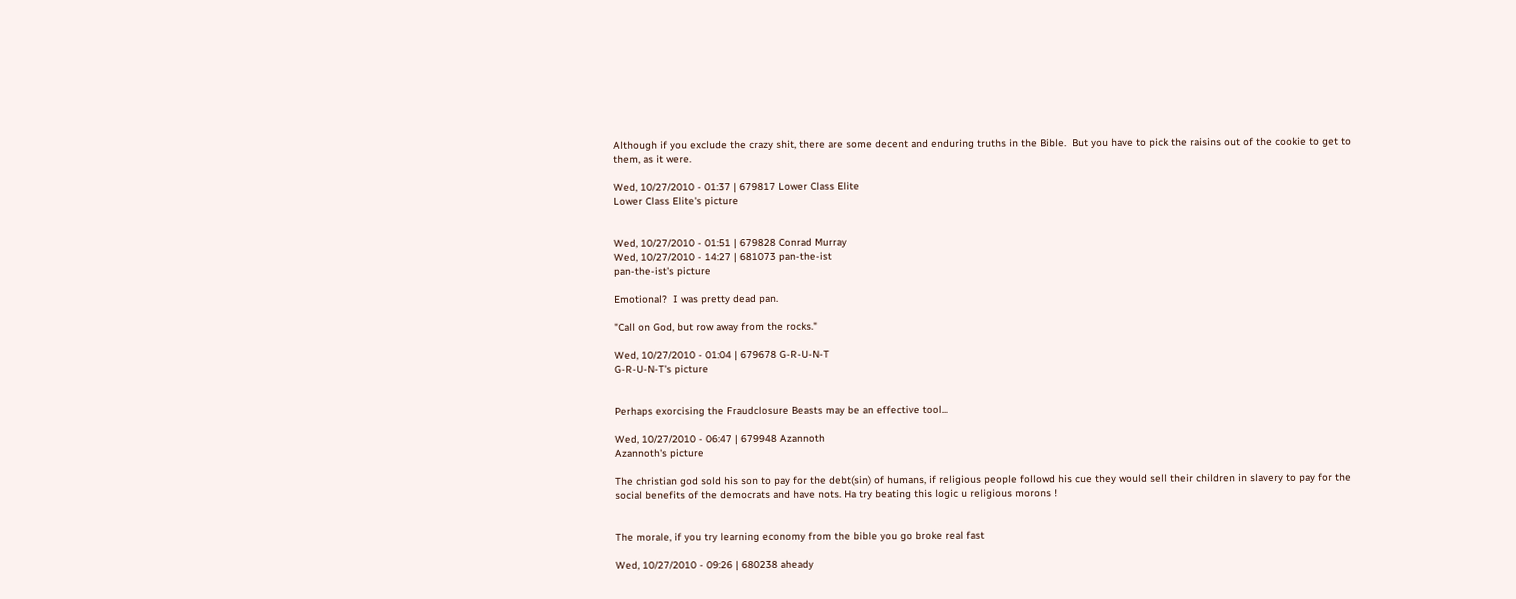Although if you exclude the crazy shit, there are some decent and enduring truths in the Bible.  But you have to pick the raisins out of the cookie to get to them, as it were.

Wed, 10/27/2010 - 01:37 | 679817 Lower Class Elite
Lower Class Elite's picture


Wed, 10/27/2010 - 01:51 | 679828 Conrad Murray
Wed, 10/27/2010 - 14:27 | 681073 pan-the-ist
pan-the-ist's picture

Emotional?  I was pretty dead pan.

"Call on God, but row away from the rocks."

Wed, 10/27/2010 - 01:04 | 679678 G-R-U-N-T
G-R-U-N-T's picture


Perhaps exorcising the Fraudclosure Beasts may be an effective tool...

Wed, 10/27/2010 - 06:47 | 679948 Azannoth
Azannoth's picture

The christian god sold his son to pay for the debt(sin) of humans, if religious people followd his cue they would sell their children in slavery to pay for the social benefits of the democrats and have nots. Ha try beating this logic u religious morons !


The morale, if you try learning economy from the bible you go broke real fast

Wed, 10/27/2010 - 09:26 | 680238 aheady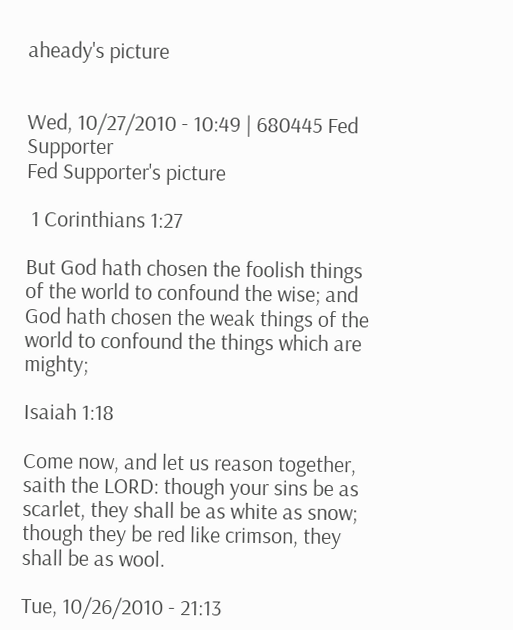aheady's picture


Wed, 10/27/2010 - 10:49 | 680445 Fed Supporter
Fed Supporter's picture

 1 Corinthians 1:27

But God hath chosen the foolish things of the world to confound the wise; and God hath chosen the weak things of the world to confound the things which are mighty;

Isaiah 1:18

Come now, and let us reason together, saith the LORD: though your sins be as scarlet, they shall be as white as snow; though they be red like crimson, they shall be as wool.

Tue, 10/26/2010 - 21:13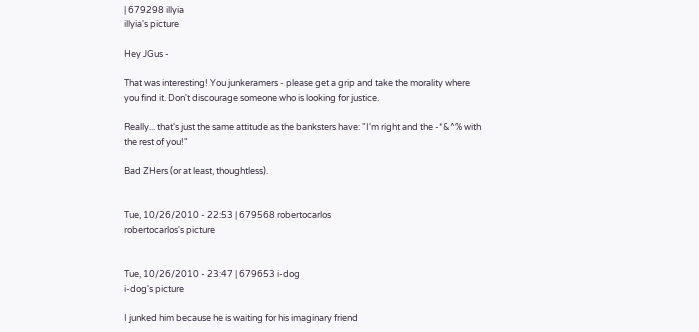| 679298 illyia
illyia's picture

Hey JGus -

That was interesting! You junkeramers - please get a grip and take the morality where you find it. Don't discourage someone who is looking for justice.

Really... that's just the same attitude as the banksters have: "I'm right and the -*&^% with the rest of you!"

Bad ZHers (or at least, thoughtless).


Tue, 10/26/2010 - 22:53 | 679568 robertocarlos
robertocarlos's picture


Tue, 10/26/2010 - 23:47 | 679653 i-dog
i-dog's picture

I junked him because he is waiting for his imaginary friend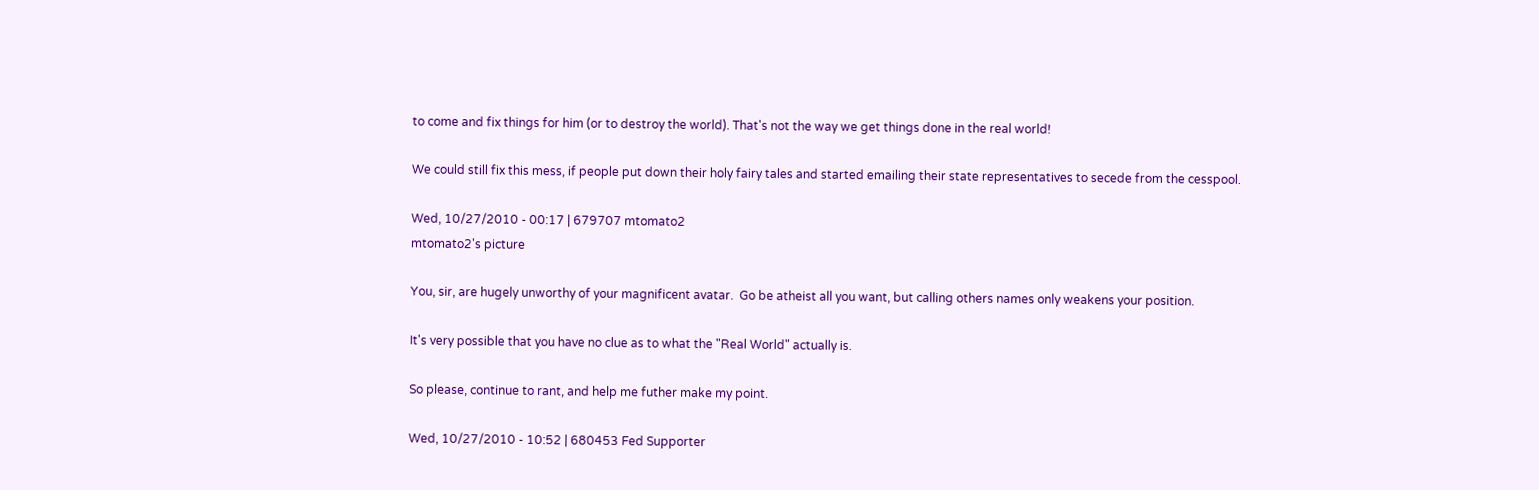to come and fix things for him (or to destroy the world). That's not the way we get things done in the real world!

We could still fix this mess, if people put down their holy fairy tales and started emailing their state representatives to secede from the cesspool.

Wed, 10/27/2010 - 00:17 | 679707 mtomato2
mtomato2's picture

You, sir, are hugely unworthy of your magnificent avatar.  Go be atheist all you want, but calling others names only weakens your position.

It's very possible that you have no clue as to what the "Real World" actually is.

So please, continue to rant, and help me futher make my point.

Wed, 10/27/2010 - 10:52 | 680453 Fed Supporter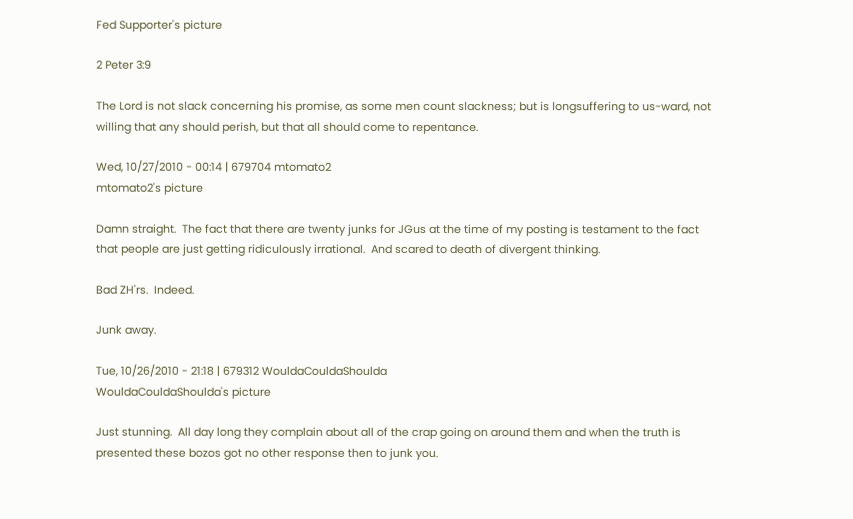Fed Supporter's picture

2 Peter 3:9

The Lord is not slack concerning his promise, as some men count slackness; but is longsuffering to us-ward, not willing that any should perish, but that all should come to repentance.

Wed, 10/27/2010 - 00:14 | 679704 mtomato2
mtomato2's picture

Damn straight.  The fact that there are twenty junks for JGus at the time of my posting is testament to the fact that people are just getting ridiculously irrational.  And scared to death of divergent thinking.

Bad ZH'rs.  Indeed.

Junk away.

Tue, 10/26/2010 - 21:18 | 679312 WouldaCouldaShoulda
WouldaCouldaShoulda's picture

Just stunning.  All day long they complain about all of the crap going on around them and when the truth is presented these bozos got no other response then to junk you.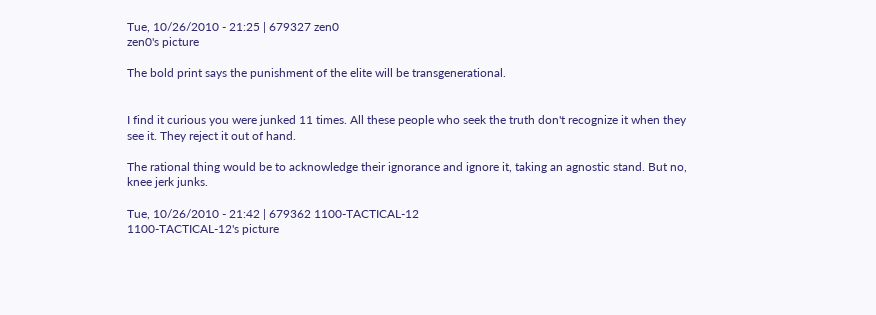Tue, 10/26/2010 - 21:25 | 679327 zen0
zen0's picture

The bold print says the punishment of the elite will be transgenerational.


I find it curious you were junked 11 times. All these people who seek the truth don't recognize it when they see it. They reject it out of hand.

The rational thing would be to acknowledge their ignorance and ignore it, taking an agnostic stand. But no, knee jerk junks.

Tue, 10/26/2010 - 21:42 | 679362 1100-TACTICAL-12
1100-TACTICAL-12's picture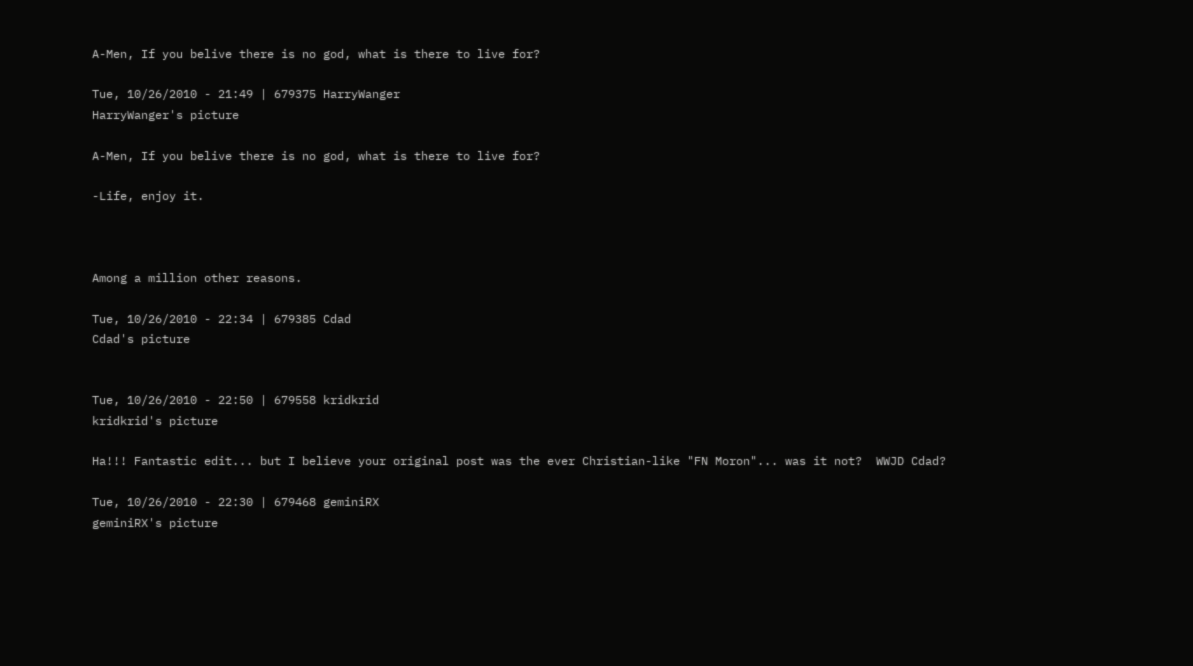A-Men, If you belive there is no god, what is there to live for?

Tue, 10/26/2010 - 21:49 | 679375 HarryWanger
HarryWanger's picture

A-Men, If you belive there is no god, what is there to live for?

-Life, enjoy it.



Among a million other reasons.

Tue, 10/26/2010 - 22:34 | 679385 Cdad
Cdad's picture


Tue, 10/26/2010 - 22:50 | 679558 kridkrid
kridkrid's picture

Ha!!! Fantastic edit... but I believe your original post was the ever Christian-like "FN Moron"... was it not?  WWJD Cdad?

Tue, 10/26/2010 - 22:30 | 679468 geminiRX
geminiRX's picture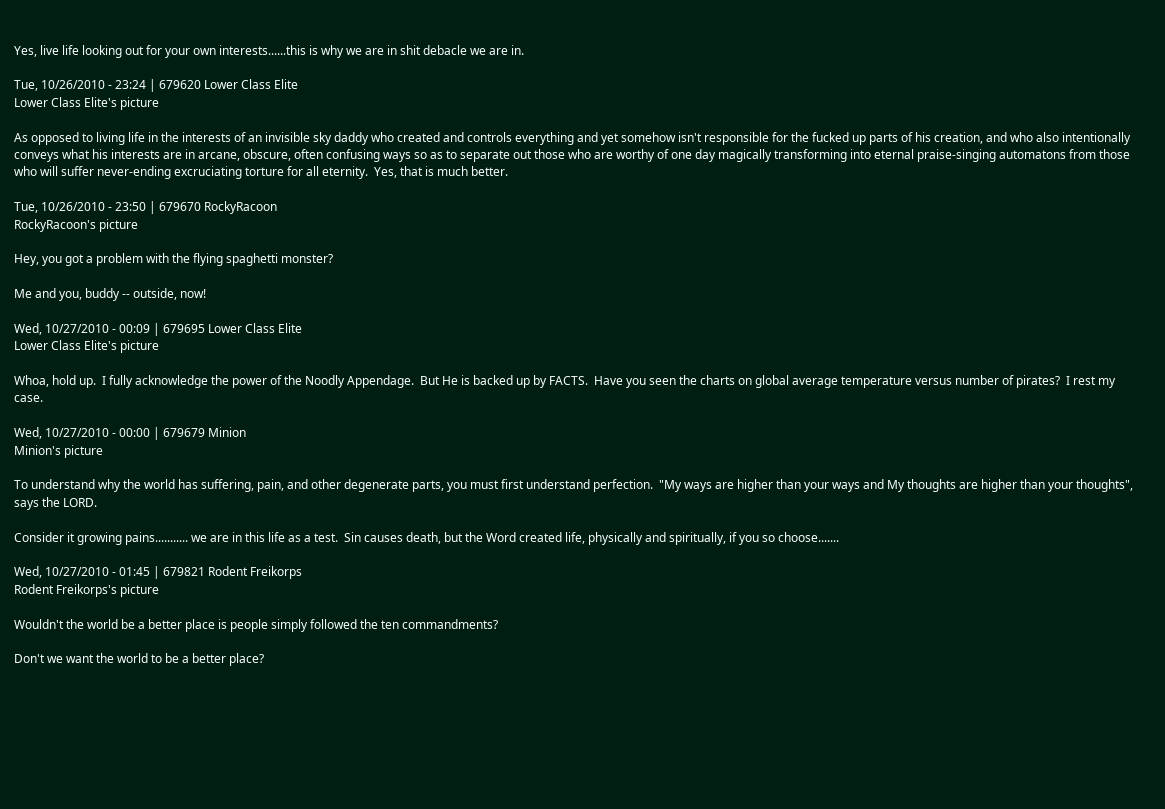Yes, live life looking out for your own interests......this is why we are in shit debacle we are in.

Tue, 10/26/2010 - 23:24 | 679620 Lower Class Elite
Lower Class Elite's picture

As opposed to living life in the interests of an invisible sky daddy who created and controls everything and yet somehow isn't responsible for the fucked up parts of his creation, and who also intentionally conveys what his interests are in arcane, obscure, often confusing ways so as to separate out those who are worthy of one day magically transforming into eternal praise-singing automatons from those who will suffer never-ending excruciating torture for all eternity.  Yes, that is much better.

Tue, 10/26/2010 - 23:50 | 679670 RockyRacoon
RockyRacoon's picture

Hey, you got a problem with the flying spaghetti monster?

Me and you, buddy -- outside, now!

Wed, 10/27/2010 - 00:09 | 679695 Lower Class Elite
Lower Class Elite's picture

Whoa, hold up.  I fully acknowledge the power of the Noodly Appendage.  But He is backed up by FACTS.  Have you seen the charts on global average temperature versus number of pirates?  I rest my case.

Wed, 10/27/2010 - 00:00 | 679679 Minion
Minion's picture

To understand why the world has suffering, pain, and other degenerate parts, you must first understand perfection.  "My ways are higher than your ways and My thoughts are higher than your thoughts", says the LORD.

Consider it growing pains........... we are in this life as a test.  Sin causes death, but the Word created life, physically and spiritually, if you so choose.......

Wed, 10/27/2010 - 01:45 | 679821 Rodent Freikorps
Rodent Freikorps's picture

Wouldn't the world be a better place is people simply followed the ten commandments?

Don't we want the world to be a better place?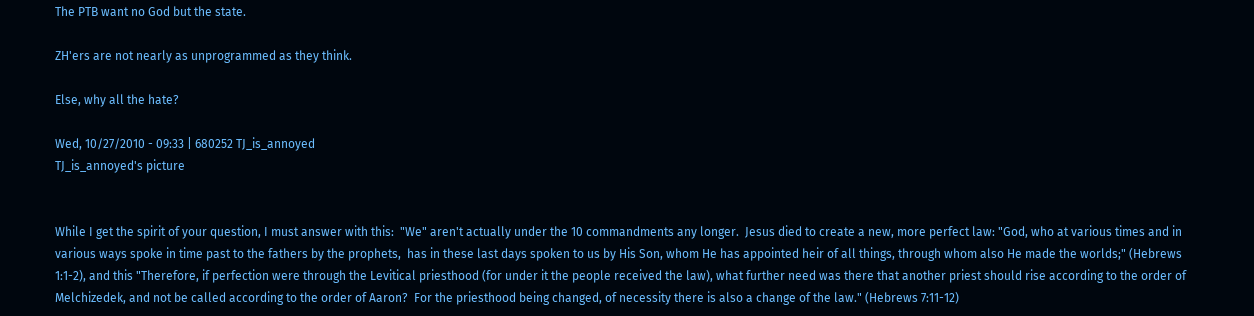The PTB want no God but the state.

ZH'ers are not nearly as unprogrammed as they think.

Else, why all the hate?

Wed, 10/27/2010 - 09:33 | 680252 TJ_is_annoyed
TJ_is_annoyed's picture


While I get the spirit of your question, I must answer with this:  "We" aren't actually under the 10 commandments any longer.  Jesus died to create a new, more perfect law: "God, who at various times and in various ways spoke in time past to the fathers by the prophets,  has in these last days spoken to us by His Son, whom He has appointed heir of all things, through whom also He made the worlds;" (Hebrews 1:1-2), and this "Therefore, if perfection were through the Levitical priesthood (for under it the people received the law), what further need was there that another priest should rise according to the order of Melchizedek, and not be called according to the order of Aaron?  For the priesthood being changed, of necessity there is also a change of the law." (Hebrews 7:11-12)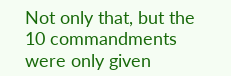Not only that, but the 10 commandments were only given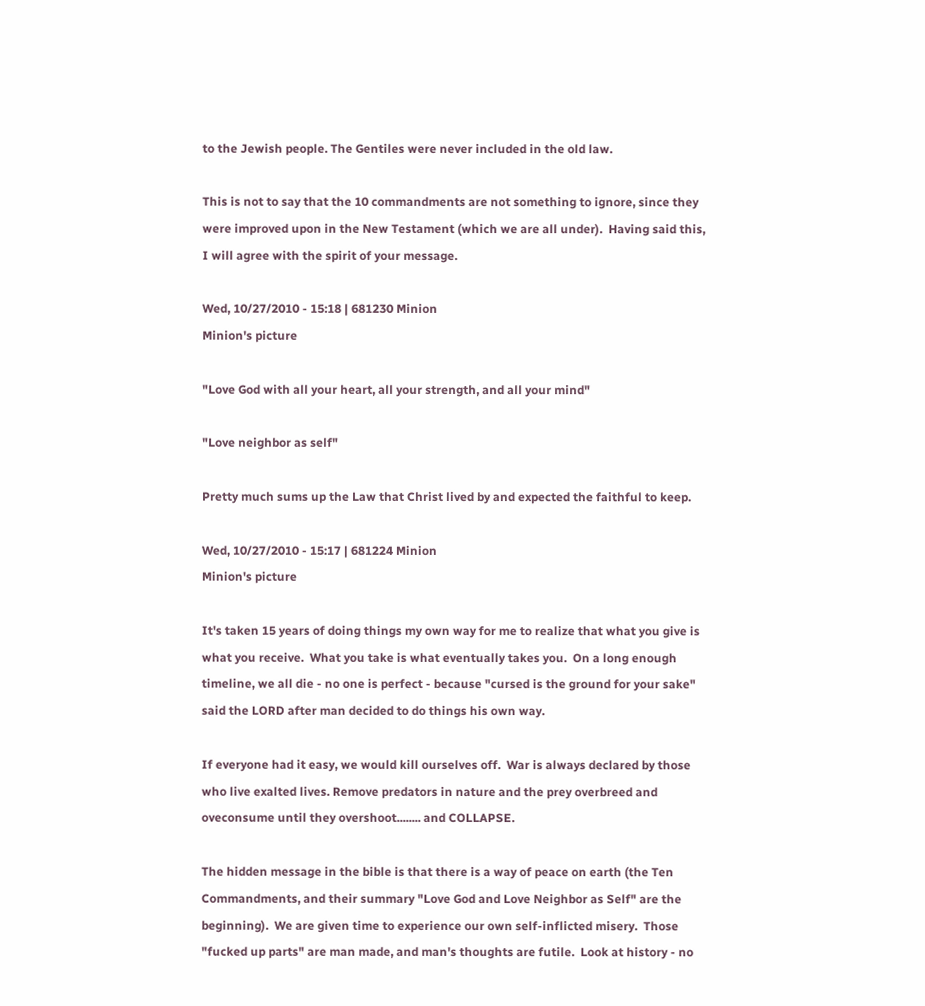to the Jewish people. The Gentiles were never included in the old law.

This is not to say that the 10 commandments are not something to ignore, since they were improved upon in the New Testament (which we are all under).  Having said this, I will agree with the spirit of your message.

Wed, 10/27/2010 - 15:18 | 681230 Minion
Minion's picture

"Love God with all your heart, all your strength, and all your mind"

"Love neighbor as self"

Pretty much sums up the Law that Christ lived by and expected the faithful to keep.

Wed, 10/27/2010 - 15:17 | 681224 Minion
Minion's picture

It's taken 15 years of doing things my own way for me to realize that what you give is what you receive.  What you take is what eventually takes you.  On a long enough timeline, we all die - no one is perfect - because "cursed is the ground for your sake" said the LORD after man decided to do things his own way.

If everyone had it easy, we would kill ourselves off.  War is always declared by those who live exalted lives. Remove predators in nature and the prey overbreed and oveconsume until they overshoot........ and COLLAPSE.

The hidden message in the bible is that there is a way of peace on earth (the Ten Commandments, and their summary "Love God and Love Neighbor as Self" are the beginning).  We are given time to experience our own self-inflicted misery.  Those "fucked up parts" are man made, and man's thoughts are futile.  Look at history - no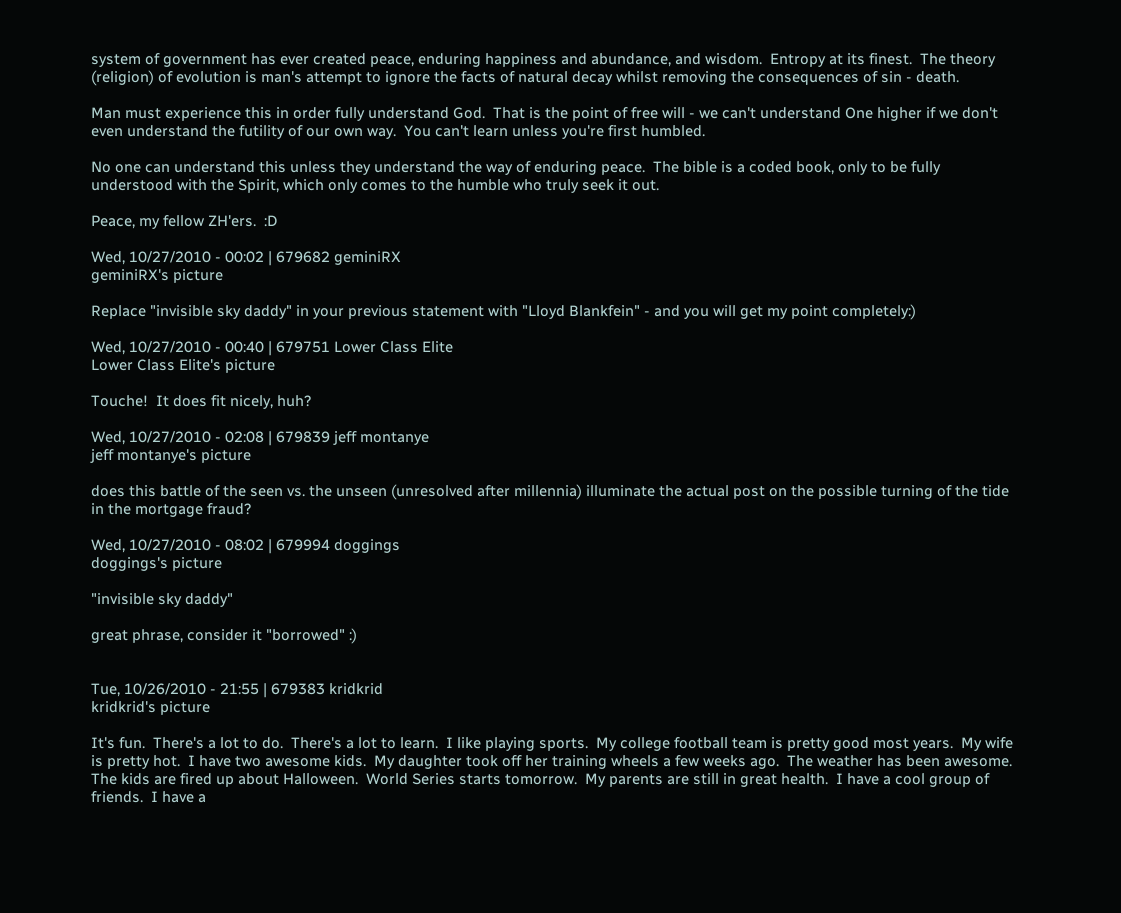system of government has ever created peace, enduring happiness and abundance, and wisdom.  Entropy at its finest.  The theory (religion) of evolution is man's attempt to ignore the facts of natural decay whilst removing the consequences of sin - death.

Man must experience this in order fully understand God.  That is the point of free will - we can't understand One higher if we don't even understand the futility of our own way.  You can't learn unless you're first humbled.

No one can understand this unless they understand the way of enduring peace.  The bible is a coded book, only to be fully understood with the Spirit, which only comes to the humble who truly seek it out.

Peace, my fellow ZH'ers.  :D

Wed, 10/27/2010 - 00:02 | 679682 geminiRX
geminiRX's picture

Replace "invisible sky daddy" in your previous statement with "Lloyd Blankfein" - and you will get my point completely:)

Wed, 10/27/2010 - 00:40 | 679751 Lower Class Elite
Lower Class Elite's picture

Touche!  It does fit nicely, huh?

Wed, 10/27/2010 - 02:08 | 679839 jeff montanye
jeff montanye's picture

does this battle of the seen vs. the unseen (unresolved after millennia) illuminate the actual post on the possible turning of the tide in the mortgage fraud?

Wed, 10/27/2010 - 08:02 | 679994 doggings
doggings's picture

"invisible sky daddy"

great phrase, consider it "borrowed" :)


Tue, 10/26/2010 - 21:55 | 679383 kridkrid
kridkrid's picture

It's fun.  There's a lot to do.  There's a lot to learn.  I like playing sports.  My college football team is pretty good most years.  My wife is pretty hot.  I have two awesome kids.  My daughter took off her training wheels a few weeks ago.  The weather has been awesome.  The kids are fired up about Halloween.  World Series starts tomorrow.  My parents are still in great health.  I have a cool group of friends.  I have a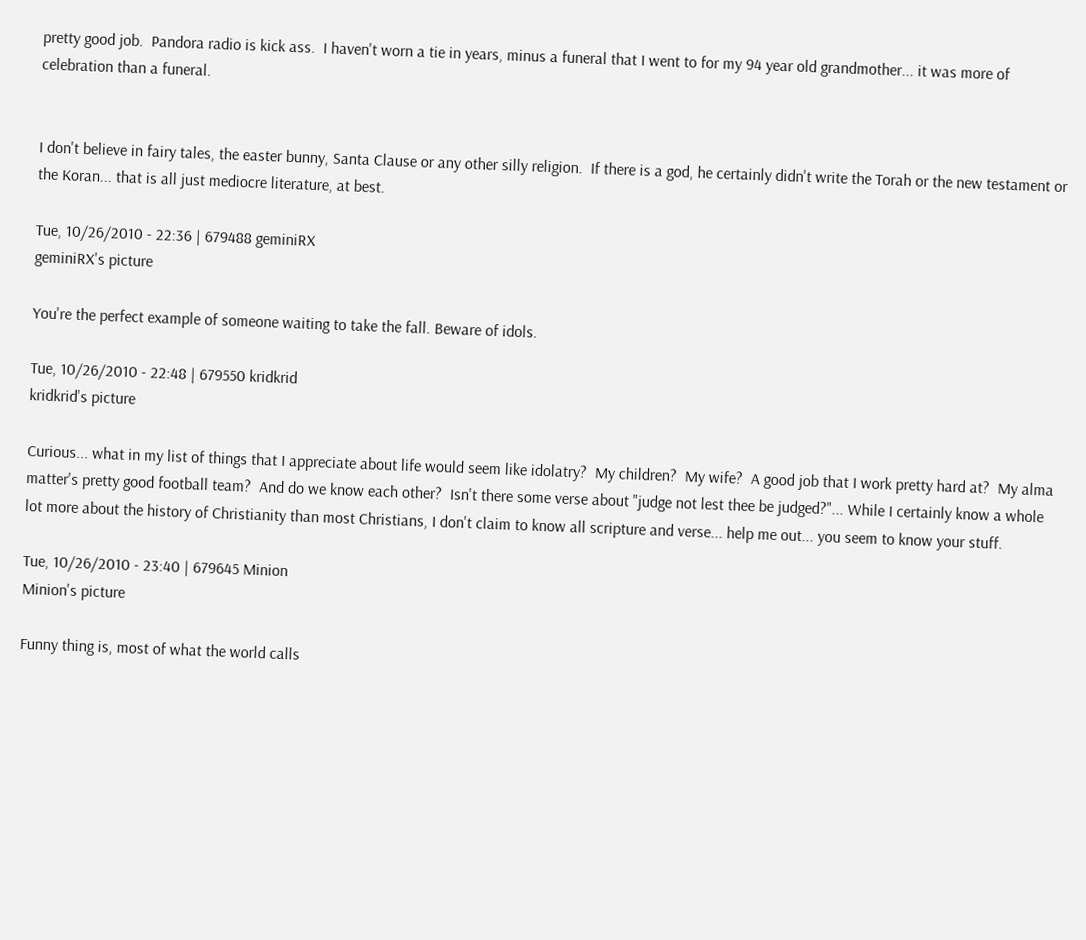pretty good job.  Pandora radio is kick ass.  I haven't worn a tie in years, minus a funeral that I went to for my 94 year old grandmother... it was more of celebration than a funeral.


I don't believe in fairy tales, the easter bunny, Santa Clause or any other silly religion.  If there is a god, he certainly didn't write the Torah or the new testament or the Koran... that is all just mediocre literature, at best.

Tue, 10/26/2010 - 22:36 | 679488 geminiRX
geminiRX's picture

You're the perfect example of someone waiting to take the fall. Beware of idols.

Tue, 10/26/2010 - 22:48 | 679550 kridkrid
kridkrid's picture

Curious... what in my list of things that I appreciate about life would seem like idolatry?  My children?  My wife?  A good job that I work pretty hard at?  My alma matter's pretty good football team?  And do we know each other?  Isn't there some verse about "judge not lest thee be judged?"... While I certainly know a whole lot more about the history of Christianity than most Christians, I don't claim to know all scripture and verse... help me out... you seem to know your stuff.

Tue, 10/26/2010 - 23:40 | 679645 Minion
Minion's picture

Funny thing is, most of what the world calls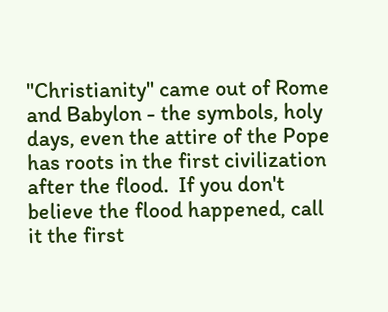"Christianity" came out of Rome and Babylon - the symbols, holy days, even the attire of the Pope has roots in the first civilization after the flood.  If you don't believe the flood happened, call it the first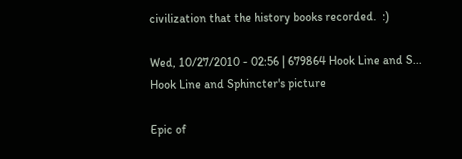civilization that the history books recorded.  :)

Wed, 10/27/2010 - 02:56 | 679864 Hook Line and S...
Hook Line and Sphincter's picture

Epic of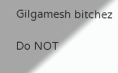Gilgamesh bitchez

Do NOT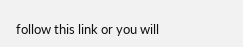follow this link or you will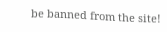be banned from the site!